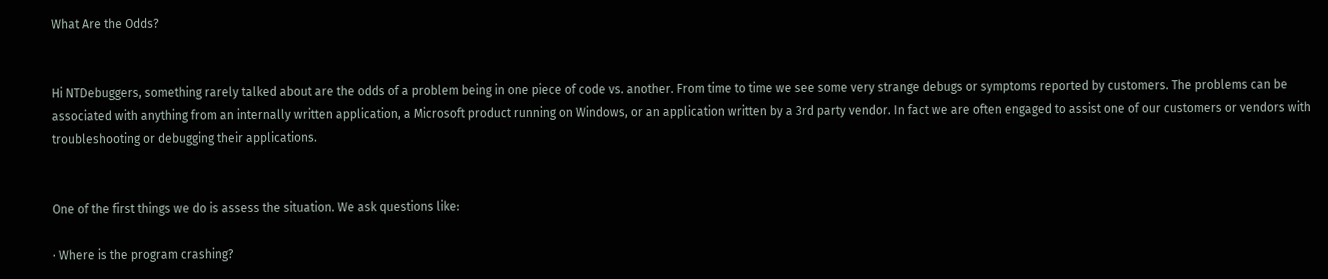What Are the Odds?


Hi NTDebuggers, something rarely talked about are the odds of a problem being in one piece of code vs. another. From time to time we see some very strange debugs or symptoms reported by customers. The problems can be associated with anything from an internally written application, a Microsoft product running on Windows, or an application written by a 3rd party vendor. In fact we are often engaged to assist one of our customers or vendors with troubleshooting or debugging their applications.


One of the first things we do is assess the situation. We ask questions like:

· Where is the program crashing?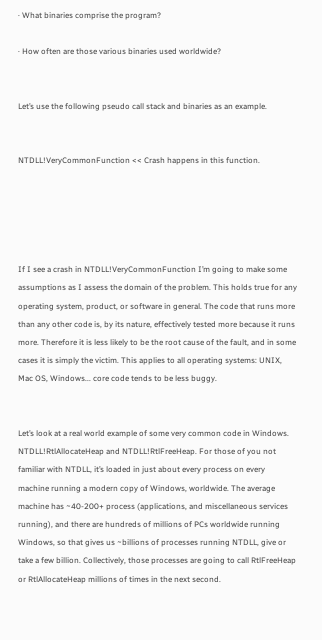· What binaries comprise the program?

· How often are those various binaries used worldwide?


Let’s use the following pseudo call stack and binaries as an example.


NTDLL!VeryCommonFunction << Crash happens in this function.





If I see a crash in NTDLL!VeryCommonFunction I’m going to make some assumptions as I assess the domain of the problem. This holds true for any operating system, product, or software in general. The code that runs more than any other code is, by its nature, effectively tested more because it runs more. Therefore it is less likely to be the root cause of the fault, and in some cases it is simply the victim. This applies to all operating systems: UNIX, Mac OS, Windows... core code tends to be less buggy.


Let’s look at a real world example of some very common code in Windows. NTDLL!RtlAllocateHeap and NTDLL!RtlFreeHeap. For those of you not familiar with NTDLL, it’s loaded in just about every process on every machine running a modern copy of Windows, worldwide. The average machine has ~40-200+ process (applications, and miscellaneous services running), and there are hundreds of millions of PCs worldwide running Windows, so that gives us ~billions of processes running NTDLL, give or take a few billion. Collectively, those processes are going to call RtlFreeHeap or RtlAllocateHeap millions of times in the next second.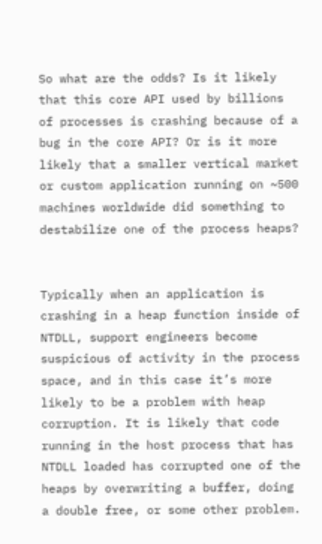So what are the odds? Is it likely that this core API used by billions of processes is crashing because of a bug in the core API? Or is it more likely that a smaller vertical market or custom application running on ~500 machines worldwide did something to destabilize one of the process heaps?


Typically when an application is crashing in a heap function inside of NTDLL, support engineers become suspicious of activity in the process space, and in this case it’s more likely to be a problem with heap corruption. It is likely that code running in the host process that has NTDLL loaded has corrupted one of the heaps by overwriting a buffer, doing a double free, or some other problem.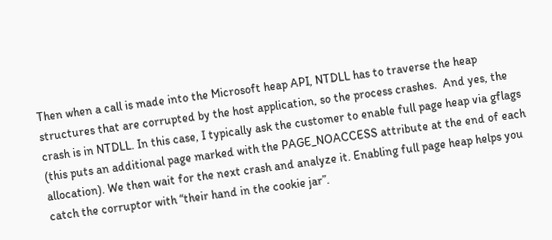Then when a call is made into the Microsoft heap API, NTDLL has to traverse the heap structures that are corrupted by the host application, so the process crashes.  And yes, the crash is in NTDLL. In this case, I typically ask the customer to enable full page heap via gflags (this puts an additional page marked with the PAGE_NOACCESS attribute at the end of each allocation). We then wait for the next crash and analyze it. Enabling full page heap helps you catch the corruptor with “their hand in the cookie jar”.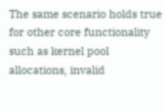The same scenario holds true for other core functionality such as kernel pool allocations, invalid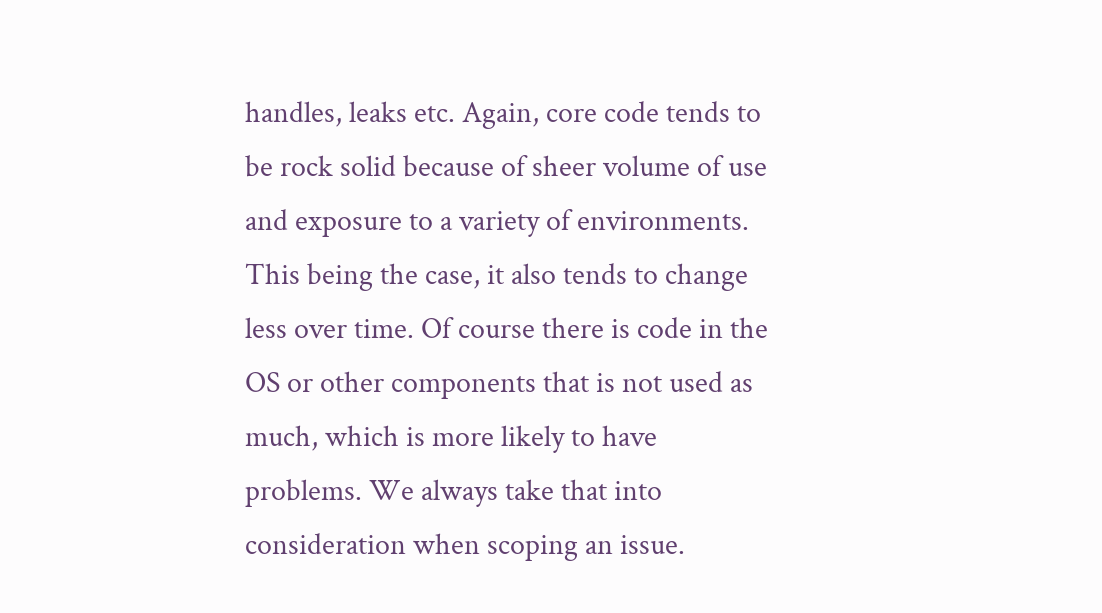handles, leaks etc. Again, core code tends to be rock solid because of sheer volume of use and exposure to a variety of environments. This being the case, it also tends to change less over time. Of course there is code in the OS or other components that is not used as much, which is more likely to have problems. We always take that into consideration when scoping an issue.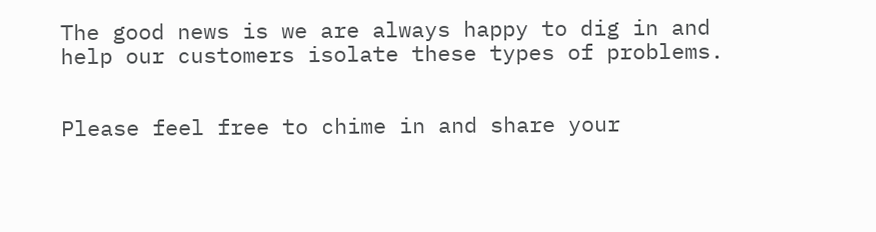The good news is we are always happy to dig in and help our customers isolate these types of problems.


Please feel free to chime in and share your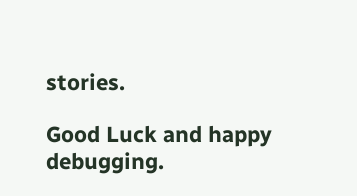stories.

Good Luck and happy debugging.